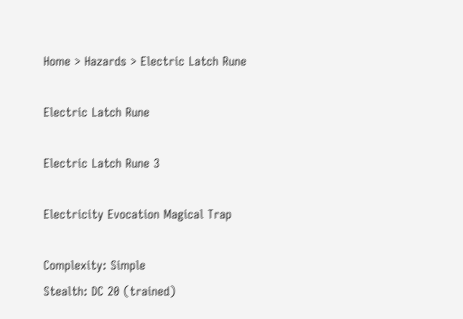Home > Hazards > Electric Latch Rune

Electric Latch Rune

Electric Latch Rune 3

Electricity Evocation Magical Trap

Complexity: Simple
Stealth: DC 20 (trained)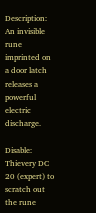Description: An invisible rune imprinted on a door latch releases a powerful electric discharge.

Disable: Thievery DC 20 (expert) to scratch out the rune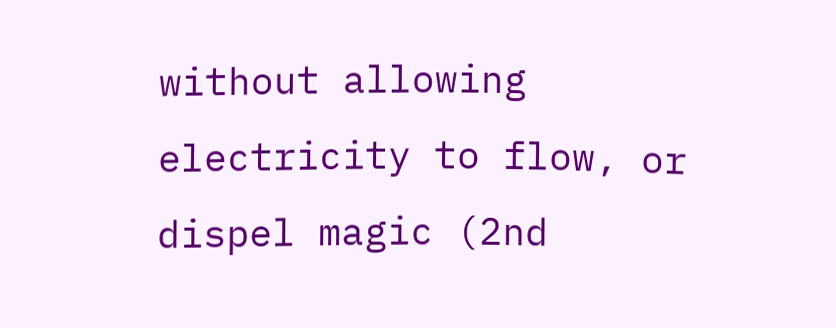without allowing electricity to flow, or dispel magic (2nd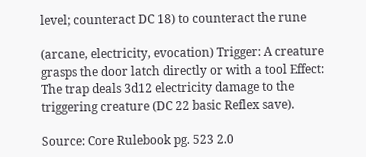level; counteract DC 18) to counteract the rune

(arcane, electricity, evocation) Trigger: A creature grasps the door latch directly or with a tool Effect: The trap deals 3d12 electricity damage to the triggering creature (DC 22 basic Reflex save).

Source: Core Rulebook pg. 523 2.0